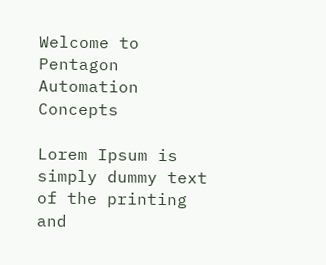Welcome to Pentagon Automation Concepts

Lorem Ipsum is simply dummy text of the printing and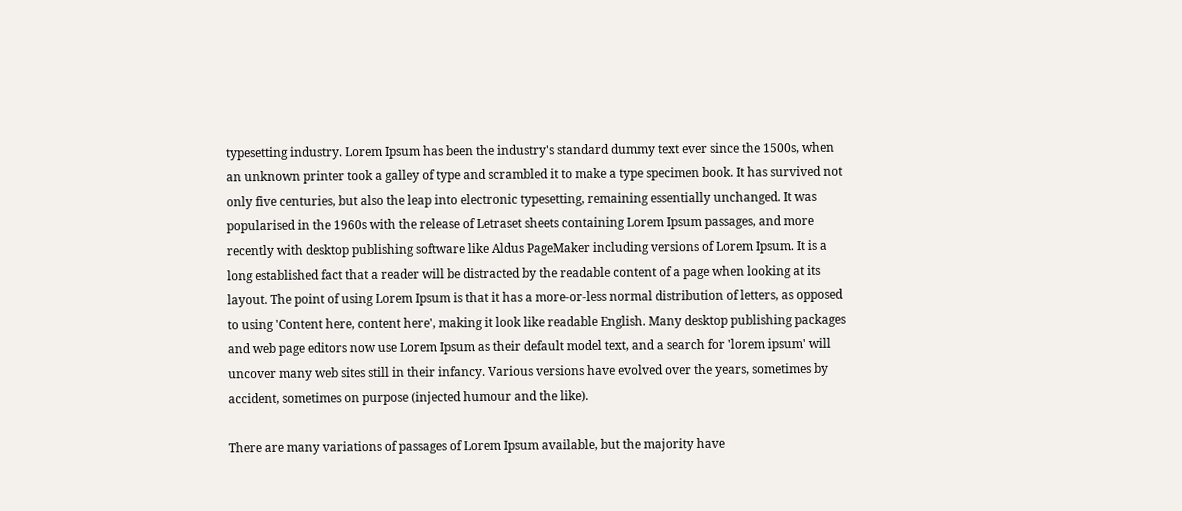typesetting industry. Lorem Ipsum has been the industry's standard dummy text ever since the 1500s, when an unknown printer took a galley of type and scrambled it to make a type specimen book. It has survived not only five centuries, but also the leap into electronic typesetting, remaining essentially unchanged. It was popularised in the 1960s with the release of Letraset sheets containing Lorem Ipsum passages, and more recently with desktop publishing software like Aldus PageMaker including versions of Lorem Ipsum. It is a long established fact that a reader will be distracted by the readable content of a page when looking at its layout. The point of using Lorem Ipsum is that it has a more-or-less normal distribution of letters, as opposed to using 'Content here, content here', making it look like readable English. Many desktop publishing packages and web page editors now use Lorem Ipsum as their default model text, and a search for 'lorem ipsum' will uncover many web sites still in their infancy. Various versions have evolved over the years, sometimes by accident, sometimes on purpose (injected humour and the like).

There are many variations of passages of Lorem Ipsum available, but the majority have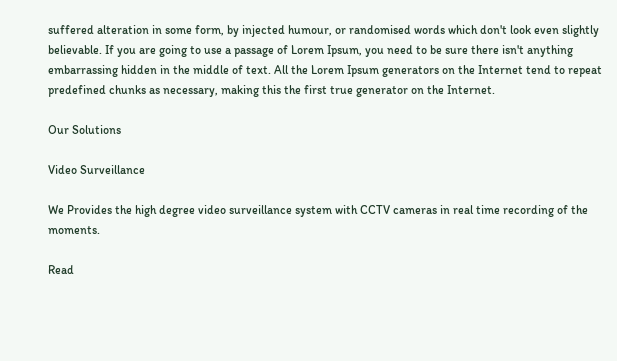suffered alteration in some form, by injected humour, or randomised words which don't look even slightly believable. If you are going to use a passage of Lorem Ipsum, you need to be sure there isn't anything embarrassing hidden in the middle of text. All the Lorem Ipsum generators on the Internet tend to repeat predefined chunks as necessary, making this the first true generator on the Internet.

Our Solutions

Video Surveillance

We Provides the high degree video surveillance system with CCTV cameras in real time recording of the moments.

Read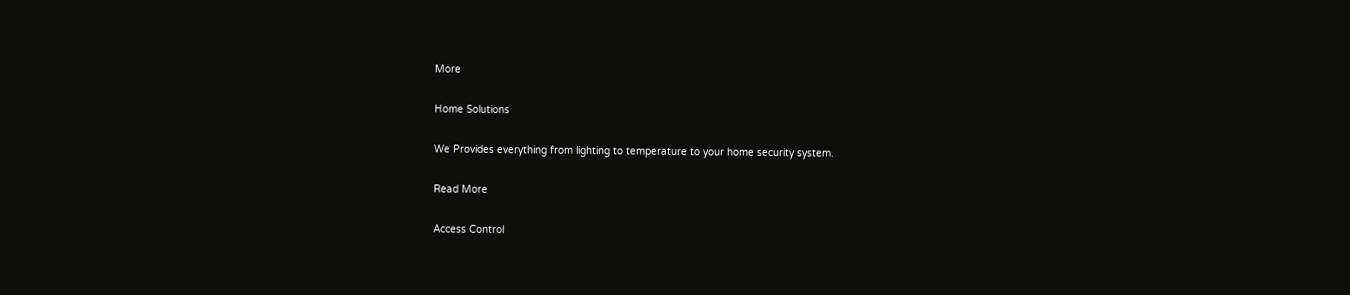More

Home Solutions

We Provides everything from lighting to temperature to your home security system.

Read More

Access Control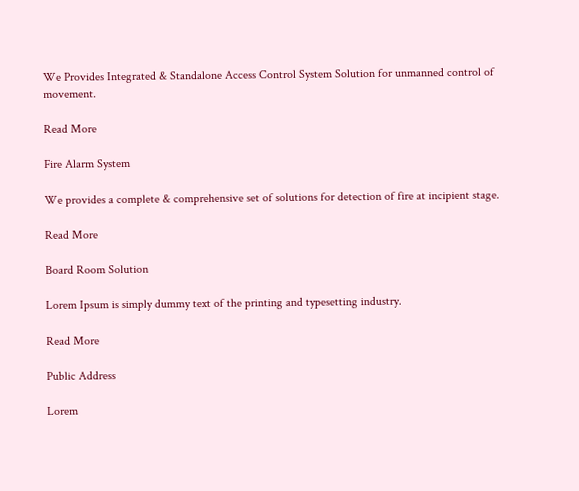We Provides Integrated & Standalone Access Control System Solution for unmanned control of movement.

Read More

Fire Alarm System

We provides a complete & comprehensive set of solutions for detection of fire at incipient stage.

Read More

Board Room Solution

Lorem Ipsum is simply dummy text of the printing and typesetting industry.

Read More

Public Address

Lorem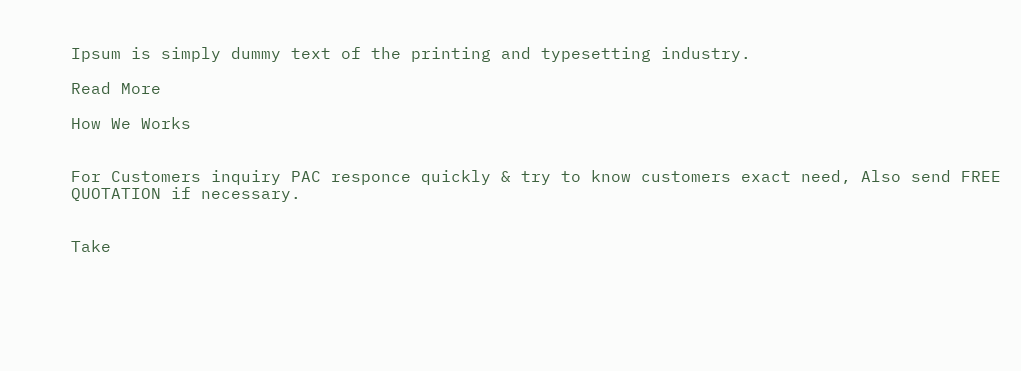Ipsum is simply dummy text of the printing and typesetting industry.

Read More

How We Works


For Customers inquiry PAC responce quickly & try to know customers exact need, Also send FREE QUOTATION if necessary.


Take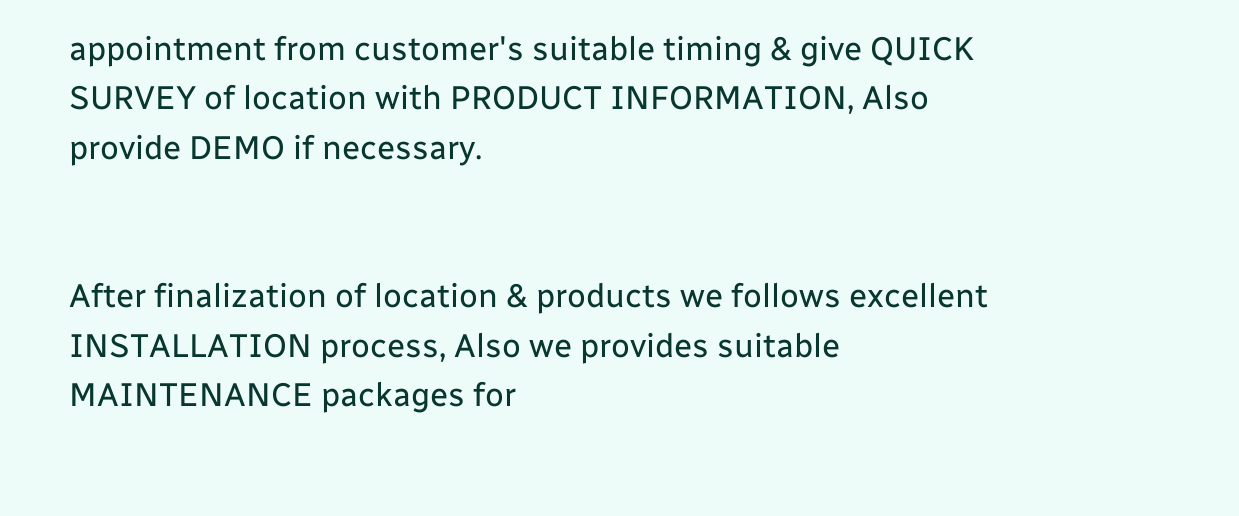appointment from customer's suitable timing & give QUICK SURVEY of location with PRODUCT INFORMATION, Also provide DEMO if necessary.


After finalization of location & products we follows excellent INSTALLATION process, Also we provides suitable MAINTENANCE packages for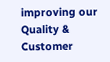improving our Quality & Customer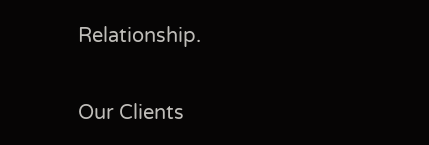Relationship.

Our Clients